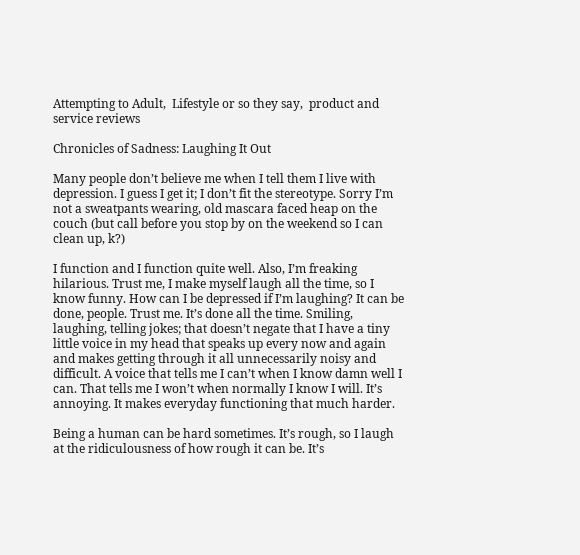Attempting to Adult,  Lifestyle or so they say,  product and service reviews

Chronicles of Sadness: Laughing It Out

Many people don’t believe me when I tell them I live with depression. I guess I get it; I don’t fit the stereotype. Sorry I’m not a sweatpants wearing, old mascara faced heap on the couch (but call before you stop by on the weekend so I can clean up, k?)

I function and I function quite well. Also, I’m freaking hilarious. Trust me, I make myself laugh all the time, so I know funny. How can I be depressed if I’m laughing? It can be done, people. Trust me. It’s done all the time. Smiling, laughing, telling jokes; that doesn’t negate that I have a tiny little voice in my head that speaks up every now and again and makes getting through it all unnecessarily noisy and difficult. A voice that tells me I can’t when I know damn well I can. That tells me I won’t when normally I know I will. It’s annoying. It makes everyday functioning that much harder.

Being a human can be hard sometimes. It’s rough, so I laugh at the ridiculousness of how rough it can be. It’s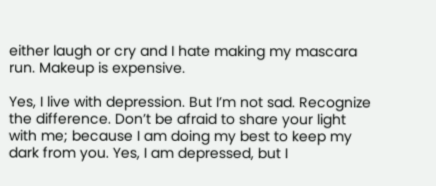either laugh or cry and I hate making my mascara run. Makeup is expensive.

Yes, I live with depression. But I’m not sad. Recognize the difference. Don’t be afraid to share your light with me; because I am doing my best to keep my dark from you. Yes, I am depressed, but I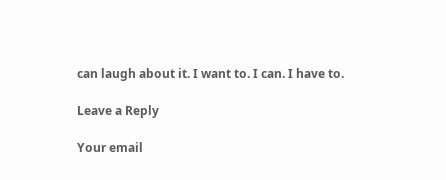can laugh about it. I want to. I can. I have to.

Leave a Reply

Your email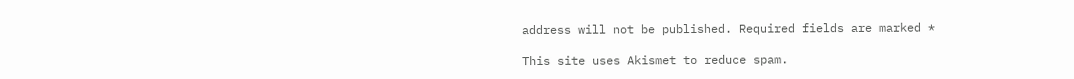address will not be published. Required fields are marked *

This site uses Akismet to reduce spam.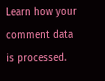Learn how your comment data is processed.